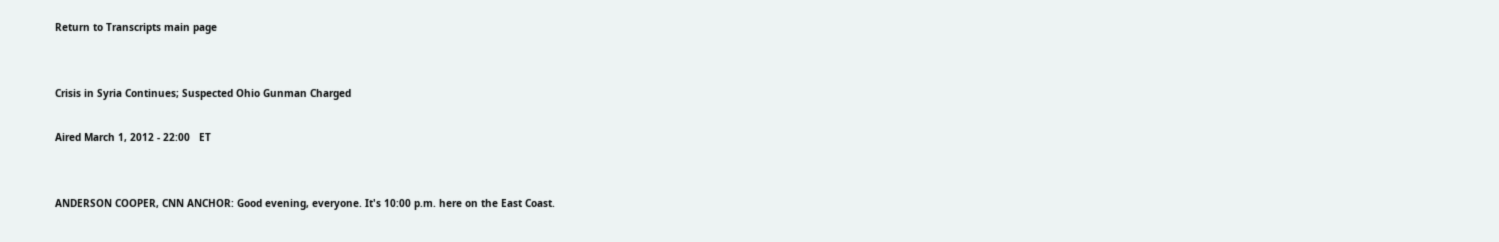Return to Transcripts main page


Crisis in Syria Continues; Suspected Ohio Gunman Charged

Aired March 1, 2012 - 22:00   ET


ANDERSON COOPER, CNN ANCHOR: Good evening, everyone. It's 10:00 p.m. here on the East Coast.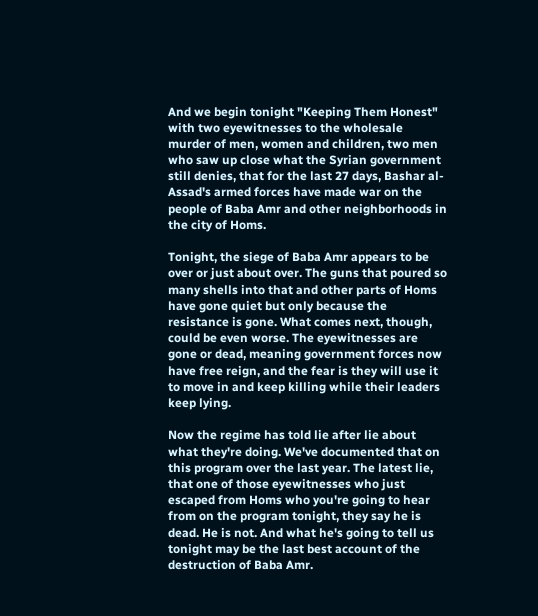And we begin tonight "Keeping Them Honest" with two eyewitnesses to the wholesale murder of men, women and children, two men who saw up close what the Syrian government still denies, that for the last 27 days, Bashar al-Assad's armed forces have made war on the people of Baba Amr and other neighborhoods in the city of Homs.

Tonight, the siege of Baba Amr appears to be over or just about over. The guns that poured so many shells into that and other parts of Homs have gone quiet but only because the resistance is gone. What comes next, though, could be even worse. The eyewitnesses are gone or dead, meaning government forces now have free reign, and the fear is they will use it to move in and keep killing while their leaders keep lying.

Now the regime has told lie after lie about what they're doing. We've documented that on this program over the last year. The latest lie, that one of those eyewitnesses who just escaped from Homs who you're going to hear from on the program tonight, they say he is dead. He is not. And what he's going to tell us tonight may be the last best account of the destruction of Baba Amr.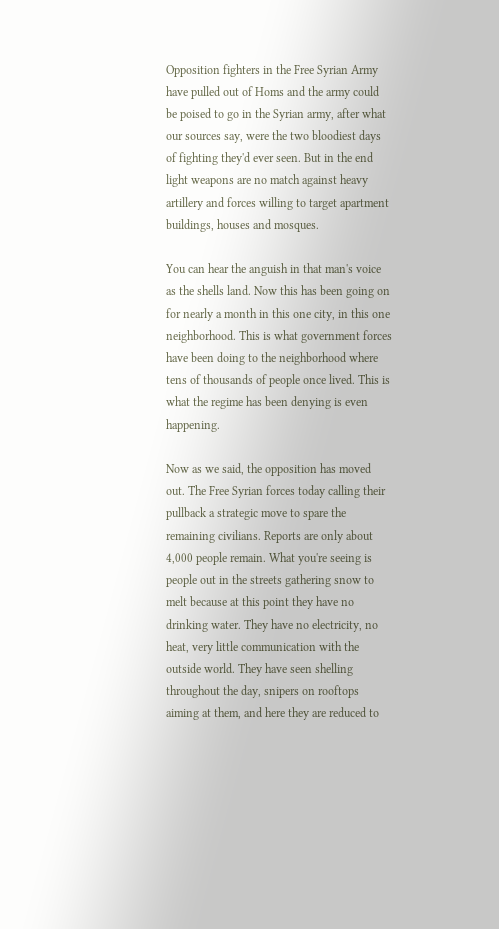Opposition fighters in the Free Syrian Army have pulled out of Homs and the army could be poised to go in the Syrian army, after what our sources say, were the two bloodiest days of fighting they'd ever seen. But in the end light weapons are no match against heavy artillery and forces willing to target apartment buildings, houses and mosques.

You can hear the anguish in that man's voice as the shells land. Now this has been going on for nearly a month in this one city, in this one neighborhood. This is what government forces have been doing to the neighborhood where tens of thousands of people once lived. This is what the regime has been denying is even happening.

Now as we said, the opposition has moved out. The Free Syrian forces today calling their pullback a strategic move to spare the remaining civilians. Reports are only about 4,000 people remain. What you're seeing is people out in the streets gathering snow to melt because at this point they have no drinking water. They have no electricity, no heat, very little communication with the outside world. They have seen shelling throughout the day, snipers on rooftops aiming at them, and here they are reduced to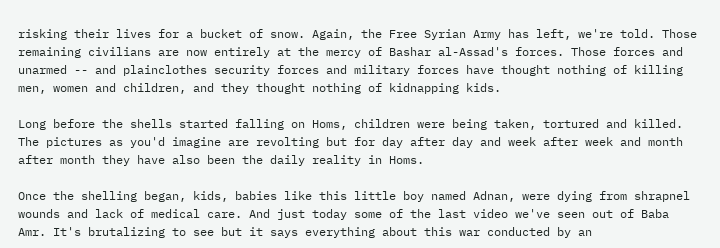risking their lives for a bucket of snow. Again, the Free Syrian Army has left, we're told. Those remaining civilians are now entirely at the mercy of Bashar al-Assad's forces. Those forces and unarmed -- and plainclothes security forces and military forces have thought nothing of killing men, women and children, and they thought nothing of kidnapping kids.

Long before the shells started falling on Homs, children were being taken, tortured and killed. The pictures as you'd imagine are revolting but for day after day and week after week and month after month they have also been the daily reality in Homs.

Once the shelling began, kids, babies like this little boy named Adnan, were dying from shrapnel wounds and lack of medical care. And just today some of the last video we've seen out of Baba Amr. It's brutalizing to see but it says everything about this war conducted by an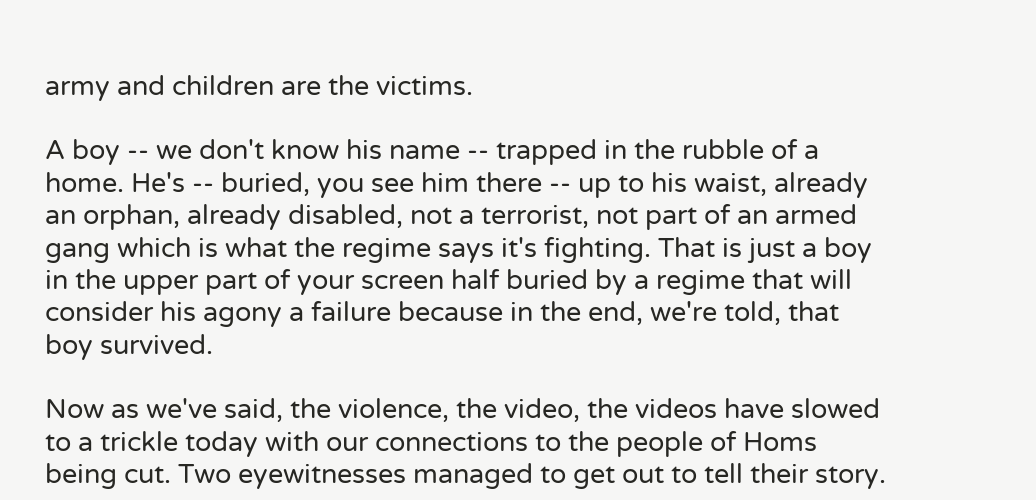army and children are the victims.

A boy -- we don't know his name -- trapped in the rubble of a home. He's -- buried, you see him there -- up to his waist, already an orphan, already disabled, not a terrorist, not part of an armed gang which is what the regime says it's fighting. That is just a boy in the upper part of your screen half buried by a regime that will consider his agony a failure because in the end, we're told, that boy survived.

Now as we've said, the violence, the video, the videos have slowed to a trickle today with our connections to the people of Homs being cut. Two eyewitnesses managed to get out to tell their story.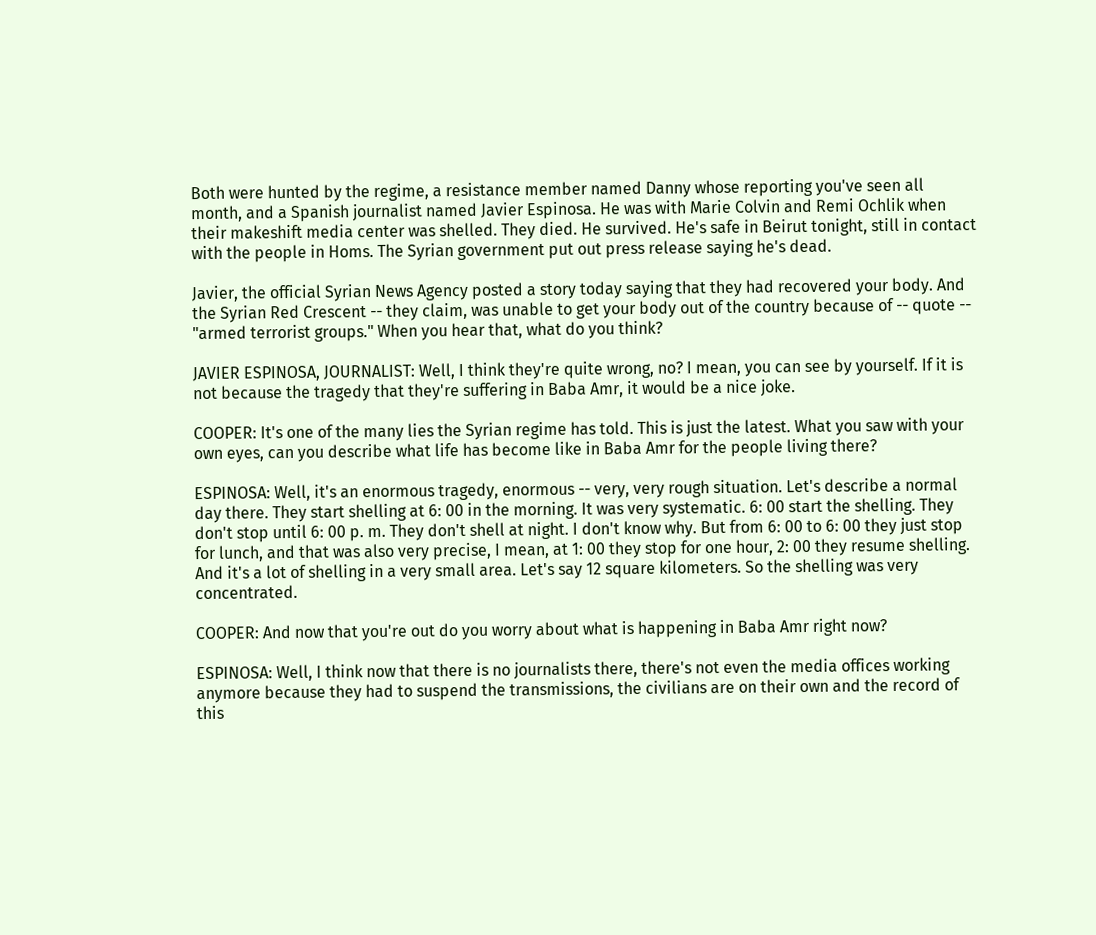Both were hunted by the regime, a resistance member named Danny whose reporting you've seen all month, and a Spanish journalist named Javier Espinosa. He was with Marie Colvin and Remi Ochlik when their makeshift media center was shelled. They died. He survived. He's safe in Beirut tonight, still in contact with the people in Homs. The Syrian government put out press release saying he's dead.

Javier, the official Syrian News Agency posted a story today saying that they had recovered your body. And the Syrian Red Crescent -- they claim, was unable to get your body out of the country because of -- quote -- "armed terrorist groups." When you hear that, what do you think?

JAVIER ESPINOSA, JOURNALIST: Well, I think they're quite wrong, no? I mean, you can see by yourself. If it is not because the tragedy that they're suffering in Baba Amr, it would be a nice joke.

COOPER: It's one of the many lies the Syrian regime has told. This is just the latest. What you saw with your own eyes, can you describe what life has become like in Baba Amr for the people living there?

ESPINOSA: Well, it's an enormous tragedy, enormous -- very, very rough situation. Let's describe a normal day there. They start shelling at 6: 00 in the morning. It was very systematic. 6: 00 start the shelling. They don't stop until 6: 00 p. m. They don't shell at night. I don't know why. But from 6: 00 to 6: 00 they just stop for lunch, and that was also very precise, I mean, at 1: 00 they stop for one hour, 2: 00 they resume shelling. And it's a lot of shelling in a very small area. Let's say 12 square kilometers. So the shelling was very concentrated.

COOPER: And now that you're out do you worry about what is happening in Baba Amr right now?

ESPINOSA: Well, I think now that there is no journalists there, there's not even the media offices working anymore because they had to suspend the transmissions, the civilians are on their own and the record of this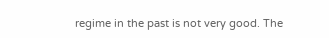regime in the past is not very good. The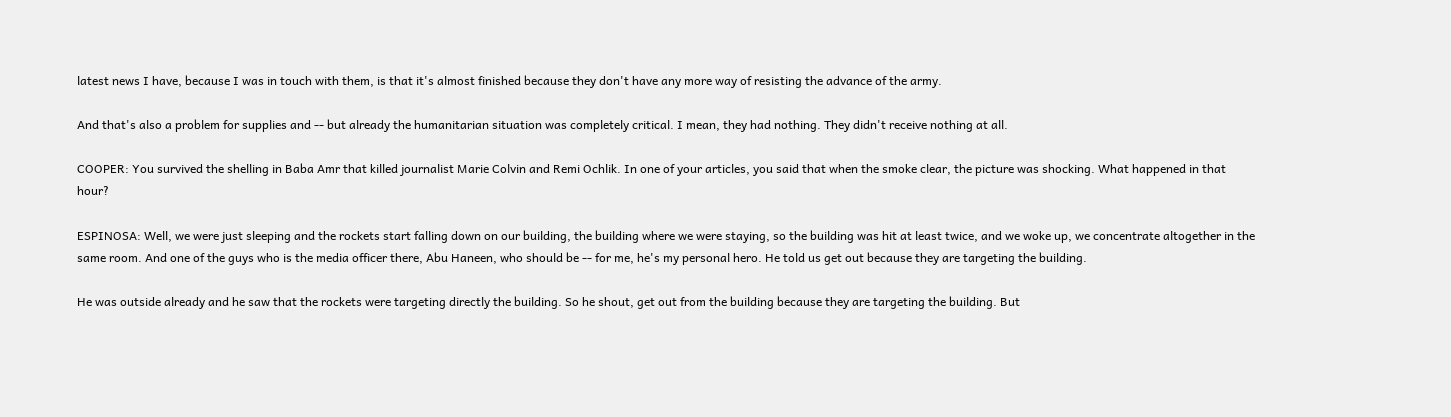latest news I have, because I was in touch with them, is that it's almost finished because they don't have any more way of resisting the advance of the army.

And that's also a problem for supplies and -- but already the humanitarian situation was completely critical. I mean, they had nothing. They didn't receive nothing at all.

COOPER: You survived the shelling in Baba Amr that killed journalist Marie Colvin and Remi Ochlik. In one of your articles, you said that when the smoke clear, the picture was shocking. What happened in that hour?

ESPINOSA: Well, we were just sleeping and the rockets start falling down on our building, the building where we were staying, so the building was hit at least twice, and we woke up, we concentrate altogether in the same room. And one of the guys who is the media officer there, Abu Haneen, who should be -- for me, he's my personal hero. He told us get out because they are targeting the building.

He was outside already and he saw that the rockets were targeting directly the building. So he shout, get out from the building because they are targeting the building. But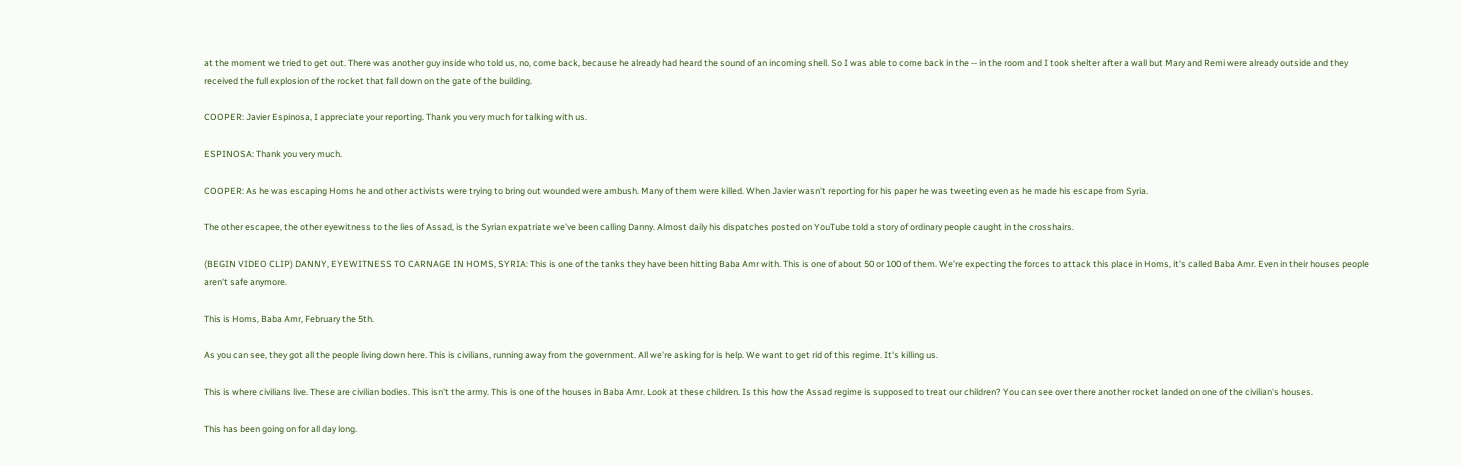at the moment we tried to get out. There was another guy inside who told us, no, come back, because he already had heard the sound of an incoming shell. So I was able to come back in the -- in the room and I took shelter after a wall but Mary and Remi were already outside and they received the full explosion of the rocket that fall down on the gate of the building.

COOPER: Javier Espinosa, I appreciate your reporting. Thank you very much for talking with us.

ESPINOSA: Thank you very much.

COOPER: As he was escaping Homs he and other activists were trying to bring out wounded were ambush. Many of them were killed. When Javier wasn't reporting for his paper he was tweeting even as he made his escape from Syria.

The other escapee, the other eyewitness to the lies of Assad, is the Syrian expatriate we've been calling Danny. Almost daily his dispatches posted on YouTube told a story of ordinary people caught in the crosshairs.

(BEGIN VIDEO CLIP) DANNY, EYEWITNESS TO CARNAGE IN HOMS, SYRIA: This is one of the tanks they have been hitting Baba Amr with. This is one of about 50 or 100 of them. We're expecting the forces to attack this place in Homs, it's called Baba Amr. Even in their houses people aren't safe anymore.

This is Homs, Baba Amr, February the 5th.

As you can see, they got all the people living down here. This is civilians, running away from the government. All we're asking for is help. We want to get rid of this regime. It's killing us.

This is where civilians live. These are civilian bodies. This isn't the army. This is one of the houses in Baba Amr. Look at these children. Is this how the Assad regime is supposed to treat our children? You can see over there another rocket landed on one of the civilian's houses.

This has been going on for all day long.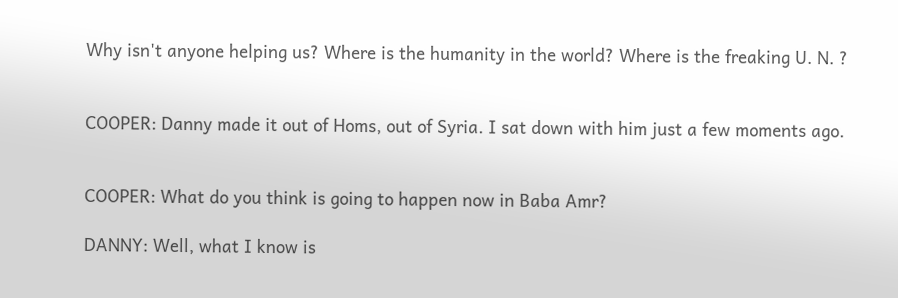Why isn't anyone helping us? Where is the humanity in the world? Where is the freaking U. N. ?


COOPER: Danny made it out of Homs, out of Syria. I sat down with him just a few moments ago.


COOPER: What do you think is going to happen now in Baba Amr?

DANNY: Well, what I know is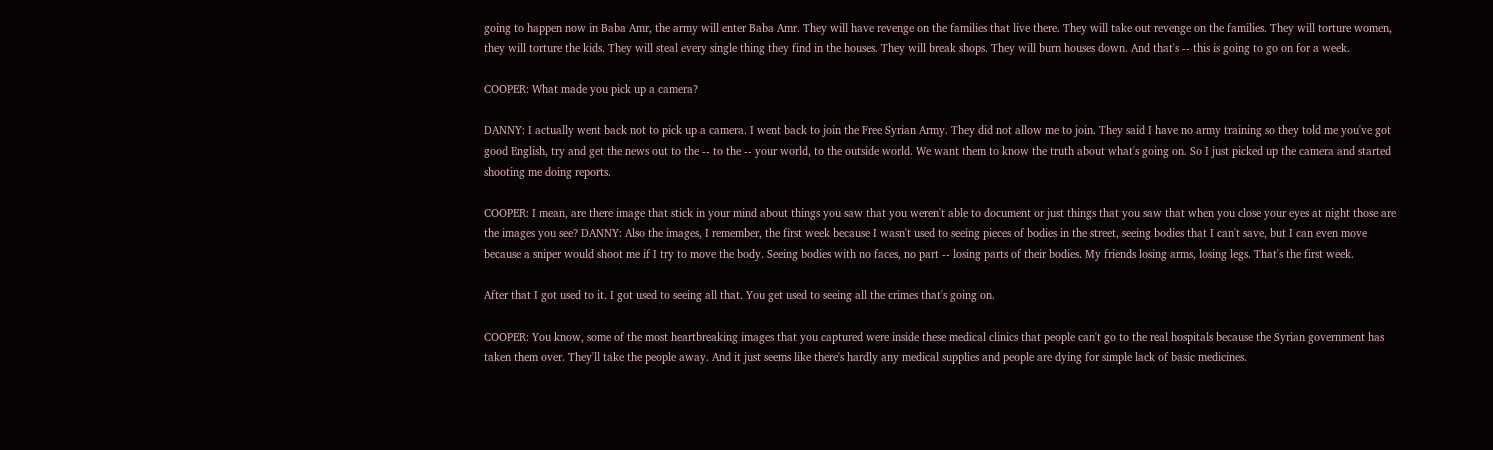going to happen now in Baba Amr, the army will enter Baba Amr. They will have revenge on the families that live there. They will take out revenge on the families. They will torture women, they will torture the kids. They will steal every single thing they find in the houses. They will break shops. They will burn houses down. And that's -- this is going to go on for a week.

COOPER: What made you pick up a camera?

DANNY: I actually went back not to pick up a camera. I went back to join the Free Syrian Army. They did not allow me to join. They said I have no army training so they told me you've got good English, try and get the news out to the -- to the -- your world, to the outside world. We want them to know the truth about what's going on. So I just picked up the camera and started shooting me doing reports.

COOPER: I mean, are there image that stick in your mind about things you saw that you weren't able to document or just things that you saw that when you close your eyes at night those are the images you see? DANNY: Also the images, I remember, the first week because I wasn't used to seeing pieces of bodies in the street, seeing bodies that I can't save, but I can even move because a sniper would shoot me if I try to move the body. Seeing bodies with no faces, no part -- losing parts of their bodies. My friends losing arms, losing legs. That's the first week.

After that I got used to it. I got used to seeing all that. You get used to seeing all the crimes that's going on.

COOPER: You know, some of the most heartbreaking images that you captured were inside these medical clinics that people can't go to the real hospitals because the Syrian government has taken them over. They'll take the people away. And it just seems like there's hardly any medical supplies and people are dying for simple lack of basic medicines.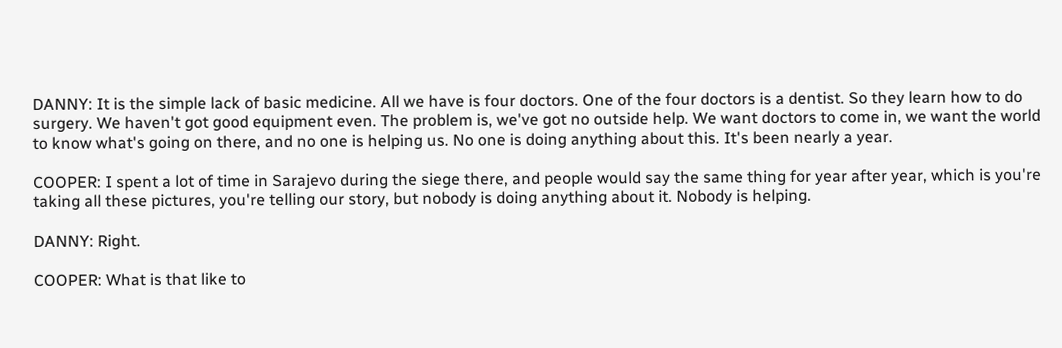DANNY: It is the simple lack of basic medicine. All we have is four doctors. One of the four doctors is a dentist. So they learn how to do surgery. We haven't got good equipment even. The problem is, we've got no outside help. We want doctors to come in, we want the world to know what's going on there, and no one is helping us. No one is doing anything about this. It's been nearly a year.

COOPER: I spent a lot of time in Sarajevo during the siege there, and people would say the same thing for year after year, which is you're taking all these pictures, you're telling our story, but nobody is doing anything about it. Nobody is helping.

DANNY: Right.

COOPER: What is that like to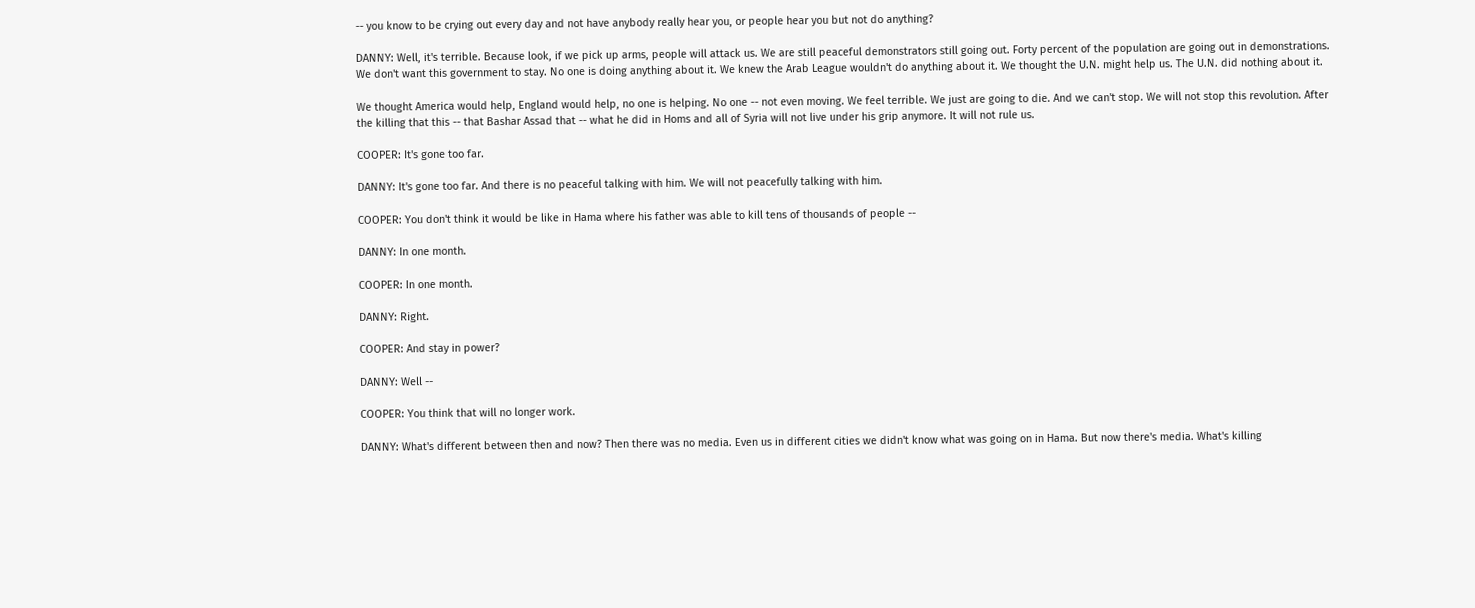-- you know to be crying out every day and not have anybody really hear you, or people hear you but not do anything?

DANNY: Well, it's terrible. Because look, if we pick up arms, people will attack us. We are still peaceful demonstrators still going out. Forty percent of the population are going out in demonstrations. We don't want this government to stay. No one is doing anything about it. We knew the Arab League wouldn't do anything about it. We thought the U.N. might help us. The U.N. did nothing about it.

We thought America would help, England would help, no one is helping. No one -- not even moving. We feel terrible. We just are going to die. And we can't stop. We will not stop this revolution. After the killing that this -- that Bashar Assad that -- what he did in Homs and all of Syria will not live under his grip anymore. It will not rule us.

COOPER: It's gone too far.

DANNY: It's gone too far. And there is no peaceful talking with him. We will not peacefully talking with him.

COOPER: You don't think it would be like in Hama where his father was able to kill tens of thousands of people --

DANNY: In one month.

COOPER: In one month.

DANNY: Right.

COOPER: And stay in power?

DANNY: Well --

COOPER: You think that will no longer work.

DANNY: What's different between then and now? Then there was no media. Even us in different cities we didn't know what was going on in Hama. But now there's media. What's killing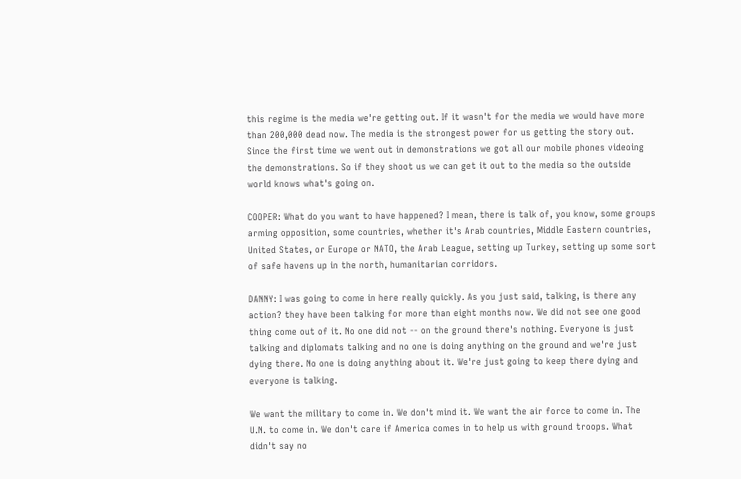this regime is the media we're getting out. If it wasn't for the media we would have more than 200,000 dead now. The media is the strongest power for us getting the story out. Since the first time we went out in demonstrations we got all our mobile phones videoing the demonstrations. So if they shoot us we can get it out to the media so the outside world knows what's going on.

COOPER: What do you want to have happened? I mean, there is talk of, you know, some groups arming opposition, some countries, whether it's Arab countries, Middle Eastern countries, United States, or Europe or NATO, the Arab League, setting up Turkey, setting up some sort of safe havens up in the north, humanitarian corridors.

DANNY: I was going to come in here really quickly. As you just said, talking, is there any action? they have been talking for more than eight months now. We did not see one good thing come out of it. No one did not -- on the ground there's nothing. Everyone is just talking and diplomats talking and no one is doing anything on the ground and we're just dying there. No one is doing anything about it. We're just going to keep there dying and everyone is talking.

We want the military to come in. We don't mind it. We want the air force to come in. The U.N. to come in. We don't care if America comes in to help us with ground troops. What didn't say no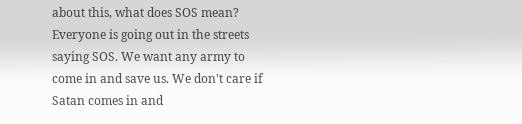about this, what does SOS mean? Everyone is going out in the streets saying SOS. We want any army to come in and save us. We don't care if Satan comes in and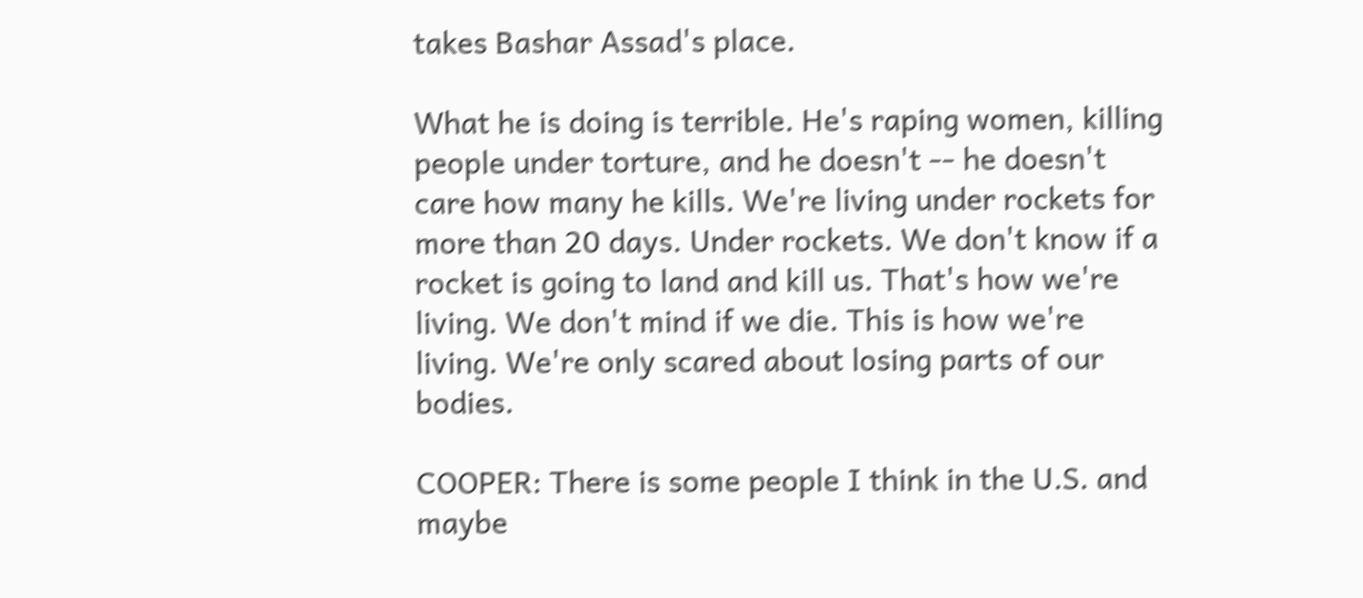takes Bashar Assad's place.

What he is doing is terrible. He's raping women, killing people under torture, and he doesn't -- he doesn't care how many he kills. We're living under rockets for more than 20 days. Under rockets. We don't know if a rocket is going to land and kill us. That's how we're living. We don't mind if we die. This is how we're living. We're only scared about losing parts of our bodies.

COOPER: There is some people I think in the U.S. and maybe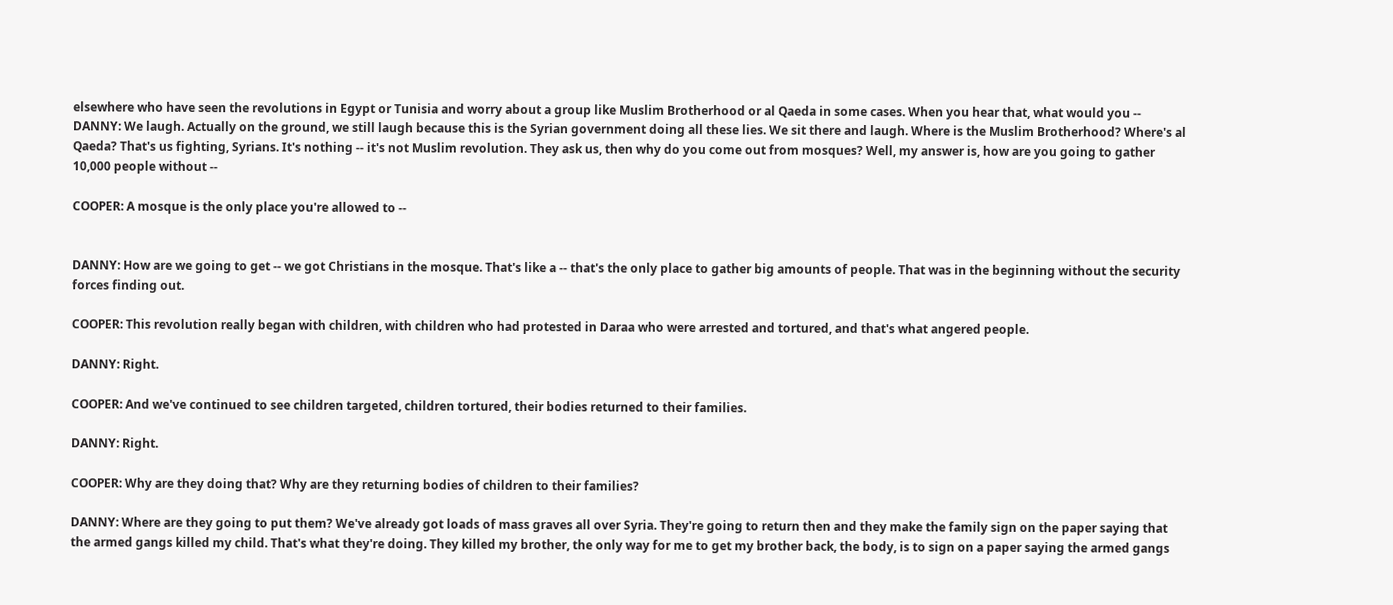elsewhere who have seen the revolutions in Egypt or Tunisia and worry about a group like Muslim Brotherhood or al Qaeda in some cases. When you hear that, what would you -- DANNY: We laugh. Actually on the ground, we still laugh because this is the Syrian government doing all these lies. We sit there and laugh. Where is the Muslim Brotherhood? Where's al Qaeda? That's us fighting, Syrians. It's nothing -- it's not Muslim revolution. They ask us, then why do you come out from mosques? Well, my answer is, how are you going to gather 10,000 people without --

COOPER: A mosque is the only place you're allowed to --


DANNY: How are we going to get -- we got Christians in the mosque. That's like a -- that's the only place to gather big amounts of people. That was in the beginning without the security forces finding out.

COOPER: This revolution really began with children, with children who had protested in Daraa who were arrested and tortured, and that's what angered people.

DANNY: Right.

COOPER: And we've continued to see children targeted, children tortured, their bodies returned to their families.

DANNY: Right.

COOPER: Why are they doing that? Why are they returning bodies of children to their families?

DANNY: Where are they going to put them? We've already got loads of mass graves all over Syria. They're going to return then and they make the family sign on the paper saying that the armed gangs killed my child. That's what they're doing. They killed my brother, the only way for me to get my brother back, the body, is to sign on a paper saying the armed gangs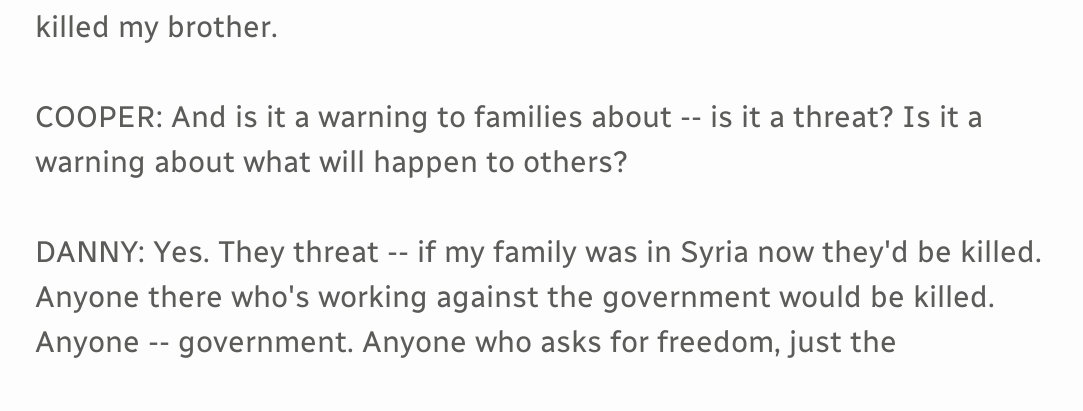killed my brother.

COOPER: And is it a warning to families about -- is it a threat? Is it a warning about what will happen to others?

DANNY: Yes. They threat -- if my family was in Syria now they'd be killed. Anyone there who's working against the government would be killed. Anyone -- government. Anyone who asks for freedom, just the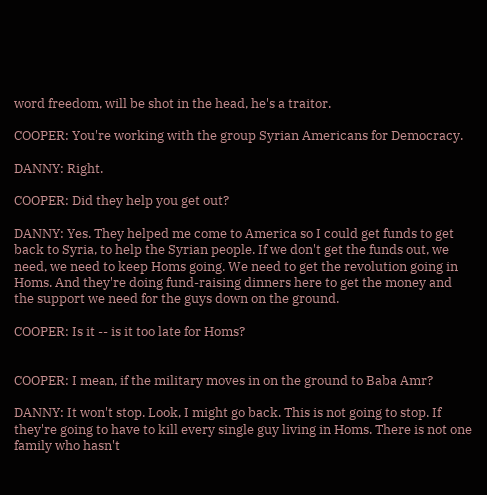word freedom, will be shot in the head, he's a traitor.

COOPER: You're working with the group Syrian Americans for Democracy.

DANNY: Right.

COOPER: Did they help you get out?

DANNY: Yes. They helped me come to America so I could get funds to get back to Syria, to help the Syrian people. If we don't get the funds out, we need, we need to keep Homs going. We need to get the revolution going in Homs. And they're doing fund-raising dinners here to get the money and the support we need for the guys down on the ground.

COOPER: Is it -- is it too late for Homs?


COOPER: I mean, if the military moves in on the ground to Baba Amr?

DANNY: It won't stop. Look, I might go back. This is not going to stop. If they're going to have to kill every single guy living in Homs. There is not one family who hasn't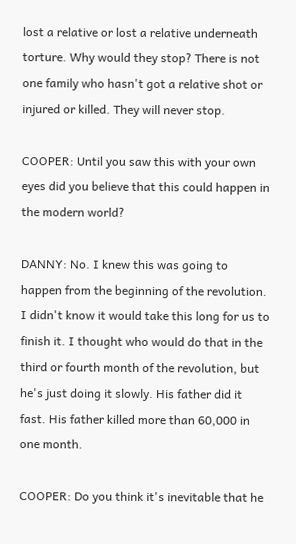lost a relative or lost a relative underneath torture. Why would they stop? There is not one family who hasn't got a relative shot or injured or killed. They will never stop.

COOPER: Until you saw this with your own eyes did you believe that this could happen in the modern world?

DANNY: No. I knew this was going to happen from the beginning of the revolution. I didn't know it would take this long for us to finish it. I thought who would do that in the third or fourth month of the revolution, but he's just doing it slowly. His father did it fast. His father killed more than 60,000 in one month.

COOPER: Do you think it's inevitable that he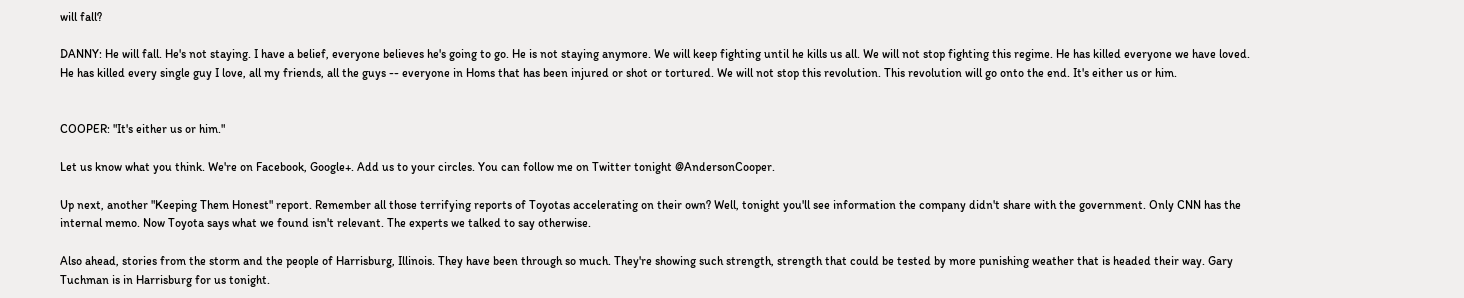will fall?

DANNY: He will fall. He's not staying. I have a belief, everyone believes he's going to go. He is not staying anymore. We will keep fighting until he kills us all. We will not stop fighting this regime. He has killed everyone we have loved. He has killed every single guy I love, all my friends, all the guys -- everyone in Homs that has been injured or shot or tortured. We will not stop this revolution. This revolution will go onto the end. It's either us or him.


COOPER: "It's either us or him."

Let us know what you think. We're on Facebook, Google+. Add us to your circles. You can follow me on Twitter tonight @AndersonCooper.

Up next, another "Keeping Them Honest" report. Remember all those terrifying reports of Toyotas accelerating on their own? Well, tonight you'll see information the company didn't share with the government. Only CNN has the internal memo. Now Toyota says what we found isn't relevant. The experts we talked to say otherwise.

Also ahead, stories from the storm and the people of Harrisburg, Illinois. They have been through so much. They're showing such strength, strength that could be tested by more punishing weather that is headed their way. Gary Tuchman is in Harrisburg for us tonight.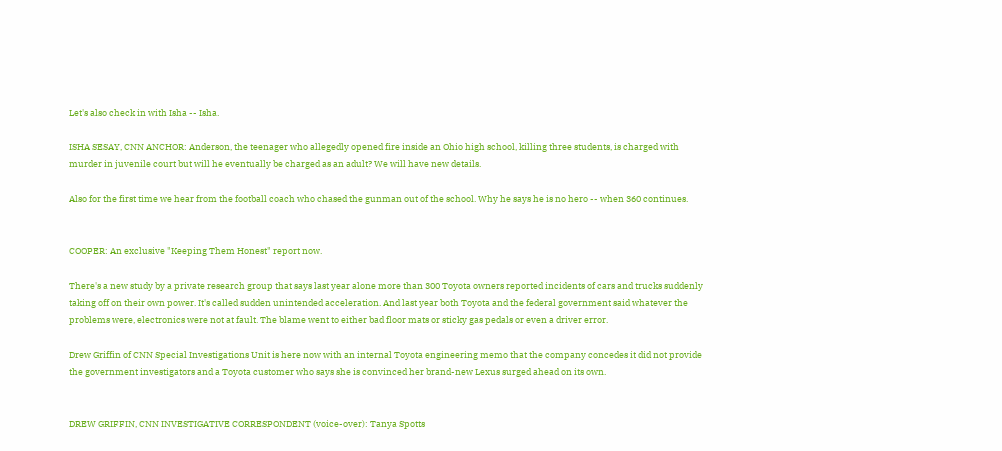Let's also check in with Isha -- Isha.

ISHA SESAY, CNN ANCHOR: Anderson, the teenager who allegedly opened fire inside an Ohio high school, killing three students, is charged with murder in juvenile court but will he eventually be charged as an adult? We will have new details.

Also for the first time we hear from the football coach who chased the gunman out of the school. Why he says he is no hero -- when 360 continues.


COOPER: An exclusive "Keeping Them Honest" report now.

There's a new study by a private research group that says last year alone more than 300 Toyota owners reported incidents of cars and trucks suddenly taking off on their own power. It's called sudden unintended acceleration. And last year both Toyota and the federal government said whatever the problems were, electronics were not at fault. The blame went to either bad floor mats or sticky gas pedals or even a driver error.

Drew Griffin of CNN Special Investigations Unit is here now with an internal Toyota engineering memo that the company concedes it did not provide the government investigators and a Toyota customer who says she is convinced her brand-new Lexus surged ahead on its own.


DREW GRIFFIN, CNN INVESTIGATIVE CORRESPONDENT (voice-over): Tanya Spotts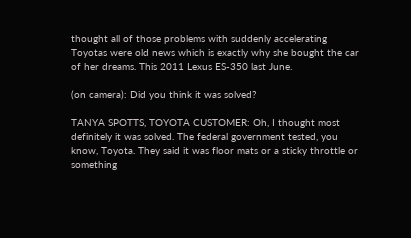thought all of those problems with suddenly accelerating Toyotas were old news which is exactly why she bought the car of her dreams. This 2011 Lexus ES-350 last June.

(on camera): Did you think it was solved?

TANYA SPOTTS, TOYOTA CUSTOMER: Oh, I thought most definitely it was solved. The federal government tested, you know, Toyota. They said it was floor mats or a sticky throttle or something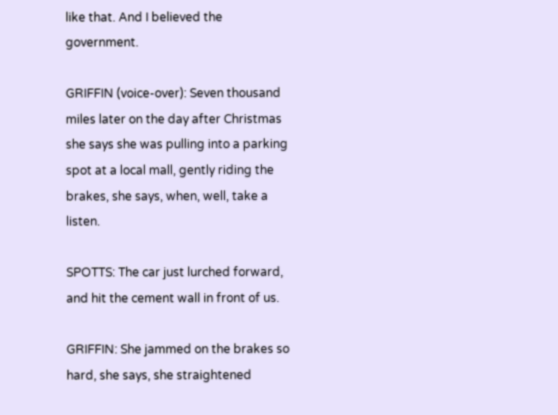like that. And I believed the government.

GRIFFIN (voice-over): Seven thousand miles later on the day after Christmas she says she was pulling into a parking spot at a local mall, gently riding the brakes, she says, when, well, take a listen.

SPOTTS: The car just lurched forward, and hit the cement wall in front of us.

GRIFFIN: She jammed on the brakes so hard, she says, she straightened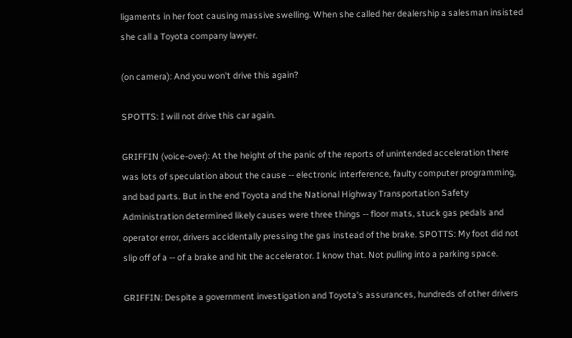ligaments in her foot causing massive swelling. When she called her dealership a salesman insisted she call a Toyota company lawyer.

(on camera): And you won't drive this again?

SPOTTS: I will not drive this car again.

GRIFFIN (voice-over): At the height of the panic of the reports of unintended acceleration there was lots of speculation about the cause -- electronic interference, faulty computer programming, and bad parts. But in the end Toyota and the National Highway Transportation Safety Administration determined likely causes were three things -- floor mats, stuck gas pedals and operator error, drivers accidentally pressing the gas instead of the brake. SPOTTS: My foot did not slip off of a -- of a brake and hit the accelerator. I know that. Not pulling into a parking space.

GRIFFIN: Despite a government investigation and Toyota's assurances, hundreds of other drivers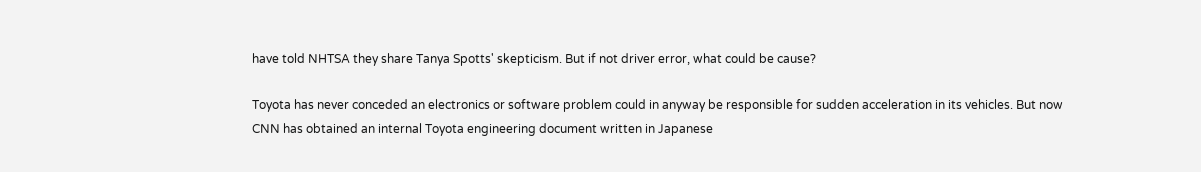have told NHTSA they share Tanya Spotts' skepticism. But if not driver error, what could be cause?

Toyota has never conceded an electronics or software problem could in anyway be responsible for sudden acceleration in its vehicles. But now CNN has obtained an internal Toyota engineering document written in Japanese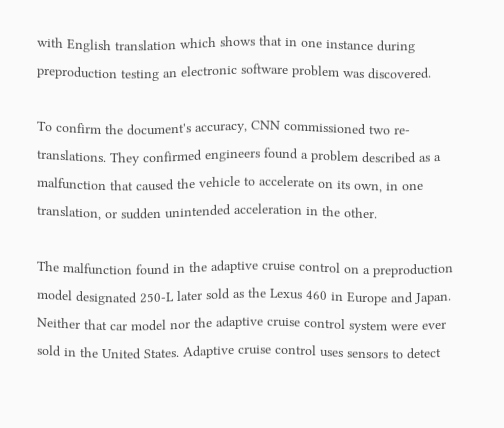with English translation which shows that in one instance during preproduction testing an electronic software problem was discovered.

To confirm the document's accuracy, CNN commissioned two re- translations. They confirmed engineers found a problem described as a malfunction that caused the vehicle to accelerate on its own, in one translation, or sudden unintended acceleration in the other.

The malfunction found in the adaptive cruise control on a preproduction model designated 250-L later sold as the Lexus 460 in Europe and Japan. Neither that car model nor the adaptive cruise control system were ever sold in the United States. Adaptive cruise control uses sensors to detect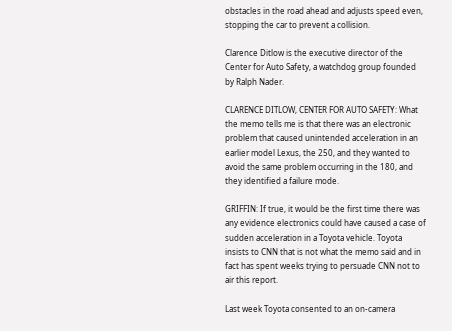obstacles in the road ahead and adjusts speed even, stopping the car to prevent a collision.

Clarence Ditlow is the executive director of the Center for Auto Safety, a watchdog group founded by Ralph Nader.

CLARENCE DITLOW, CENTER FOR AUTO SAFETY: What the memo tells me is that there was an electronic problem that caused unintended acceleration in an earlier model Lexus, the 250, and they wanted to avoid the same problem occurring in the 180, and they identified a failure mode.

GRIFFIN: If true, it would be the first time there was any evidence electronics could have caused a case of sudden acceleration in a Toyota vehicle. Toyota insists to CNN that is not what the memo said and in fact has spent weeks trying to persuade CNN not to air this report.

Last week Toyota consented to an on-camera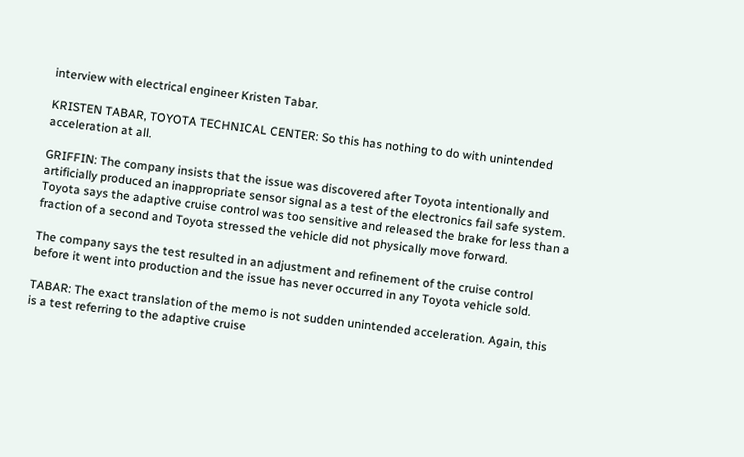interview with electrical engineer Kristen Tabar.

KRISTEN TABAR, TOYOTA TECHNICAL CENTER: So this has nothing to do with unintended acceleration at all.

GRIFFIN: The company insists that the issue was discovered after Toyota intentionally and artificially produced an inappropriate sensor signal as a test of the electronics fail safe system. Toyota says the adaptive cruise control was too sensitive and released the brake for less than a fraction of a second and Toyota stressed the vehicle did not physically move forward.

The company says the test resulted in an adjustment and refinement of the cruise control before it went into production and the issue has never occurred in any Toyota vehicle sold.

TABAR: The exact translation of the memo is not sudden unintended acceleration. Again, this is a test referring to the adaptive cruise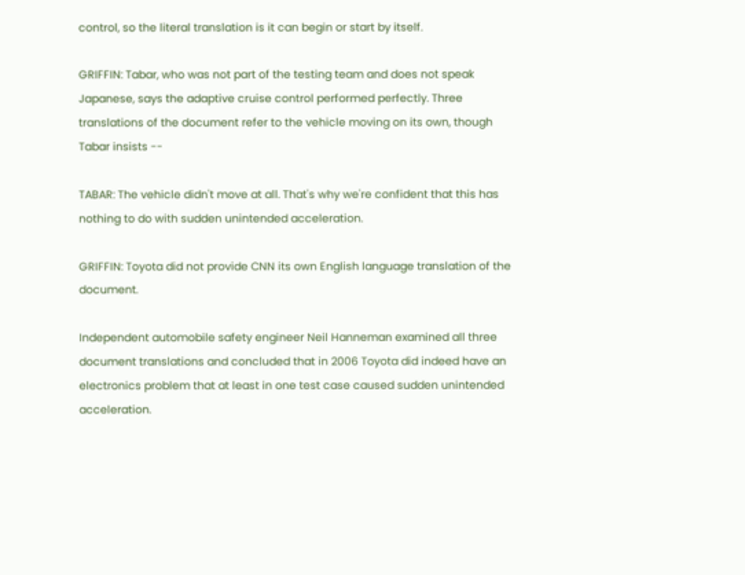control, so the literal translation is it can begin or start by itself.

GRIFFIN: Tabar, who was not part of the testing team and does not speak Japanese, says the adaptive cruise control performed perfectly. Three translations of the document refer to the vehicle moving on its own, though Tabar insists --

TABAR: The vehicle didn't move at all. That's why we're confident that this has nothing to do with sudden unintended acceleration.

GRIFFIN: Toyota did not provide CNN its own English language translation of the document.

Independent automobile safety engineer Neil Hanneman examined all three document translations and concluded that in 2006 Toyota did indeed have an electronics problem that at least in one test case caused sudden unintended acceleration.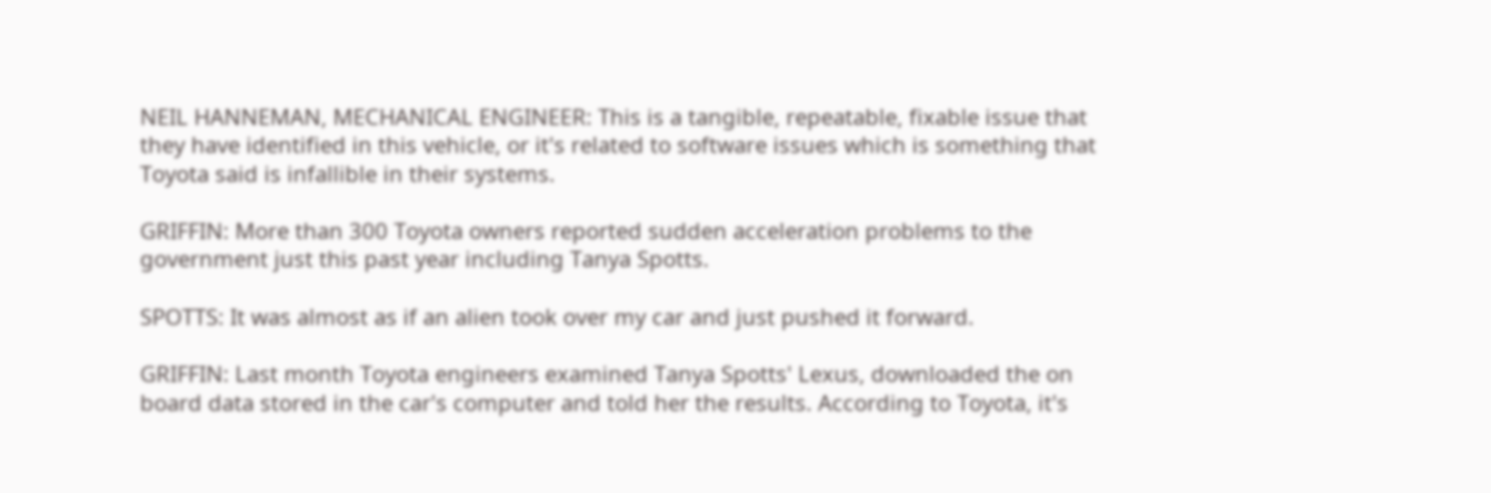NEIL HANNEMAN, MECHANICAL ENGINEER: This is a tangible, repeatable, fixable issue that they have identified in this vehicle, or it's related to software issues which is something that Toyota said is infallible in their systems.

GRIFFIN: More than 300 Toyota owners reported sudden acceleration problems to the government just this past year including Tanya Spotts.

SPOTTS: It was almost as if an alien took over my car and just pushed it forward.

GRIFFIN: Last month Toyota engineers examined Tanya Spotts' Lexus, downloaded the on board data stored in the car's computer and told her the results. According to Toyota, it's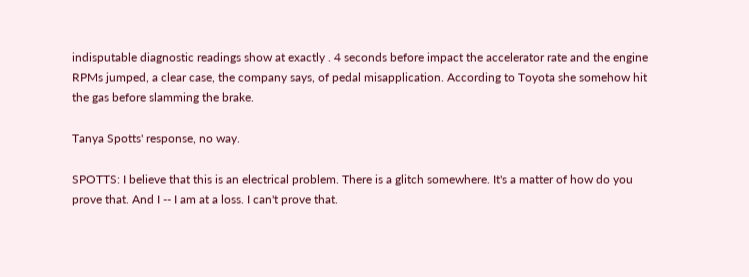indisputable diagnostic readings show at exactly . 4 seconds before impact the accelerator rate and the engine RPMs jumped, a clear case, the company says, of pedal misapplication. According to Toyota she somehow hit the gas before slamming the brake.

Tanya Spotts' response, no way.

SPOTTS: I believe that this is an electrical problem. There is a glitch somewhere. It's a matter of how do you prove that. And I -- I am at a loss. I can't prove that.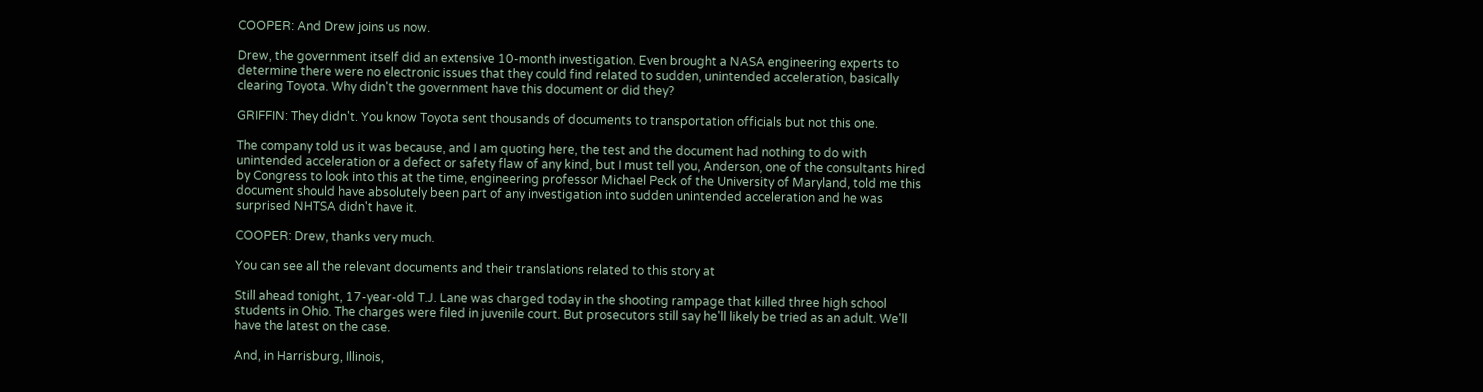COOPER: And Drew joins us now.

Drew, the government itself did an extensive 10-month investigation. Even brought a NASA engineering experts to determine there were no electronic issues that they could find related to sudden, unintended acceleration, basically clearing Toyota. Why didn't the government have this document or did they?

GRIFFIN: They didn't. You know Toyota sent thousands of documents to transportation officials but not this one.

The company told us it was because, and I am quoting here, the test and the document had nothing to do with unintended acceleration or a defect or safety flaw of any kind, but I must tell you, Anderson, one of the consultants hired by Congress to look into this at the time, engineering professor Michael Peck of the University of Maryland, told me this document should have absolutely been part of any investigation into sudden unintended acceleration and he was surprised NHTSA didn't have it.

COOPER: Drew, thanks very much.

You can see all the relevant documents and their translations related to this story at

Still ahead tonight, 17-year-old T.J. Lane was charged today in the shooting rampage that killed three high school students in Ohio. The charges were filed in juvenile court. But prosecutors still say he'll likely be tried as an adult. We'll have the latest on the case.

And, in Harrisburg, Illinois,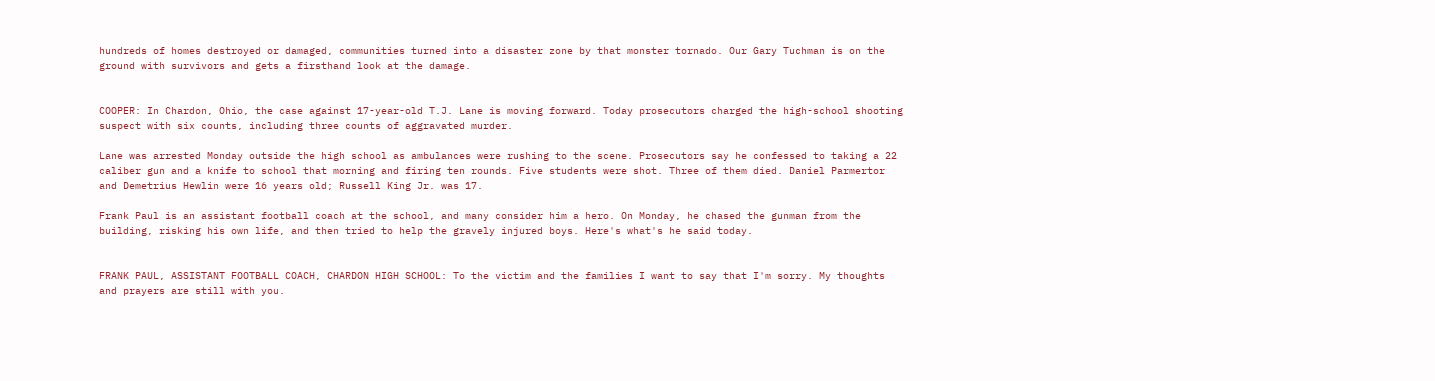hundreds of homes destroyed or damaged, communities turned into a disaster zone by that monster tornado. Our Gary Tuchman is on the ground with survivors and gets a firsthand look at the damage.


COOPER: In Chardon, Ohio, the case against 17-year-old T.J. Lane is moving forward. Today prosecutors charged the high-school shooting suspect with six counts, including three counts of aggravated murder.

Lane was arrested Monday outside the high school as ambulances were rushing to the scene. Prosecutors say he confessed to taking a 22 caliber gun and a knife to school that morning and firing ten rounds. Five students were shot. Three of them died. Daniel Parmertor and Demetrius Hewlin were 16 years old; Russell King Jr. was 17.

Frank Paul is an assistant football coach at the school, and many consider him a hero. On Monday, he chased the gunman from the building, risking his own life, and then tried to help the gravely injured boys. Here's what's he said today.


FRANK PAUL, ASSISTANT FOOTBALL COACH, CHARDON HIGH SCHOOL: To the victim and the families I want to say that I'm sorry. My thoughts and prayers are still with you.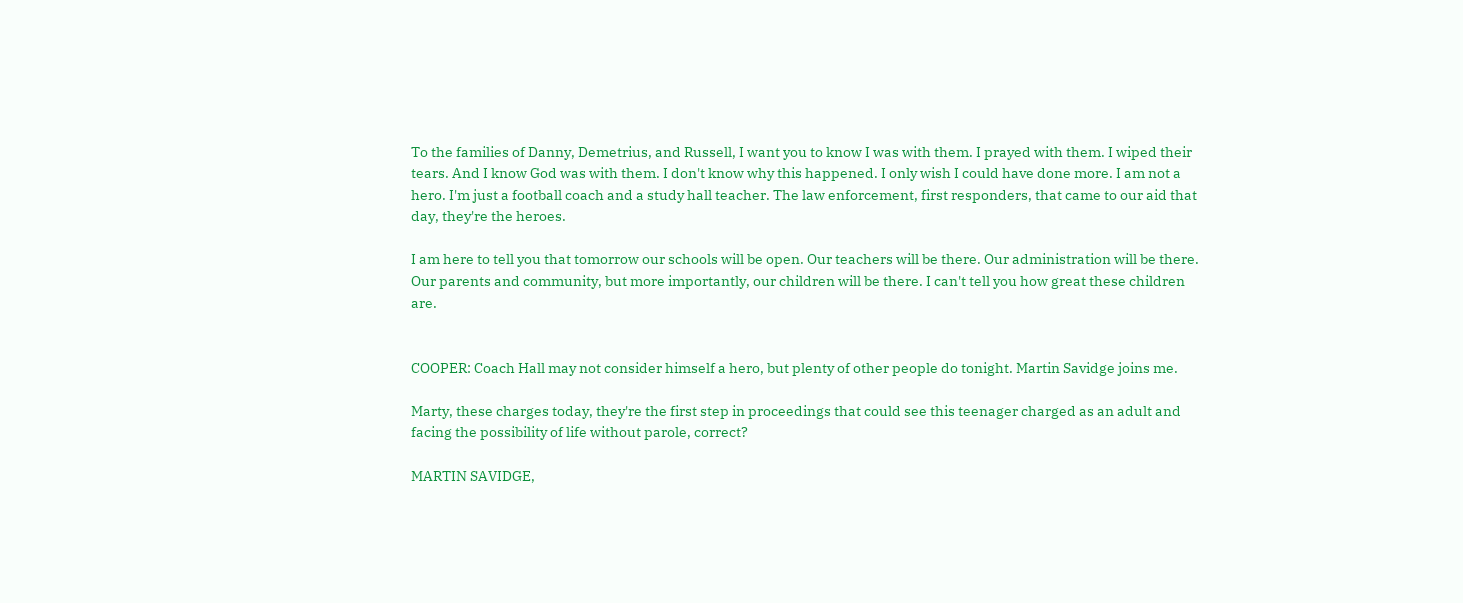To the families of Danny, Demetrius, and Russell, I want you to know I was with them. I prayed with them. I wiped their tears. And I know God was with them. I don't know why this happened. I only wish I could have done more. I am not a hero. I'm just a football coach and a study hall teacher. The law enforcement, first responders, that came to our aid that day, they're the heroes.

I am here to tell you that tomorrow our schools will be open. Our teachers will be there. Our administration will be there. Our parents and community, but more importantly, our children will be there. I can't tell you how great these children are.


COOPER: Coach Hall may not consider himself a hero, but plenty of other people do tonight. Martin Savidge joins me.

Marty, these charges today, they're the first step in proceedings that could see this teenager charged as an adult and facing the possibility of life without parole, correct?

MARTIN SAVIDGE,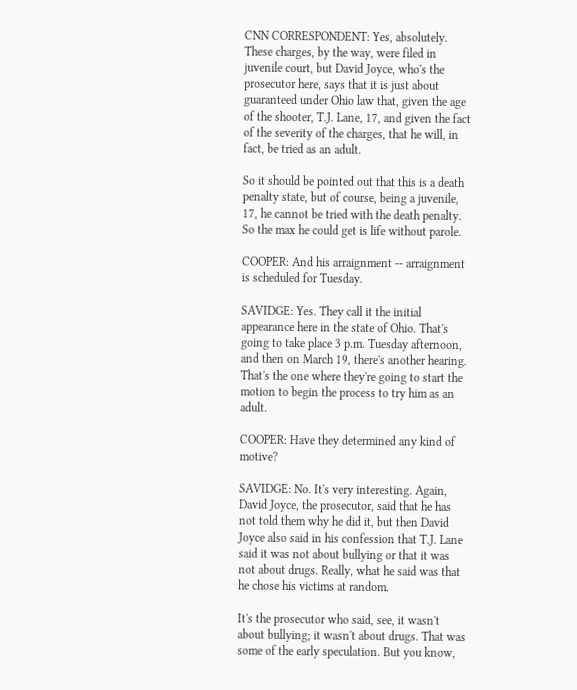CNN CORRESPONDENT: Yes, absolutely. These charges, by the way, were filed in juvenile court, but David Joyce, who's the prosecutor here, says that it is just about guaranteed under Ohio law that, given the age of the shooter, T.J. Lane, 17, and given the fact of the severity of the charges, that he will, in fact, be tried as an adult.

So it should be pointed out that this is a death penalty state, but of course, being a juvenile, 17, he cannot be tried with the death penalty. So the max he could get is life without parole.

COOPER: And his arraignment -- arraignment is scheduled for Tuesday.

SAVIDGE: Yes. They call it the initial appearance here in the state of Ohio. That's going to take place 3 p.m. Tuesday afternoon, and then on March 19, there's another hearing. That's the one where they're going to start the motion to begin the process to try him as an adult.

COOPER: Have they determined any kind of motive?

SAVIDGE: No. It's very interesting. Again, David Joyce, the prosecutor, said that he has not told them why he did it, but then David Joyce also said in his confession that T.J. Lane said it was not about bullying or that it was not about drugs. Really, what he said was that he chose his victims at random.

It's the prosecutor who said, see, it wasn't about bullying; it wasn't about drugs. That was some of the early speculation. But you know,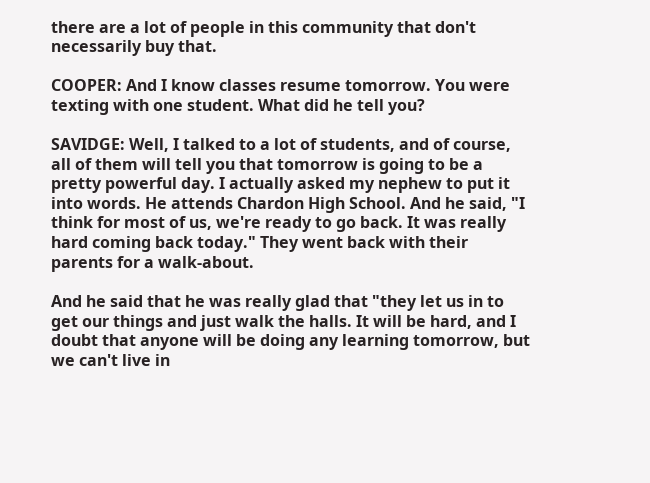there are a lot of people in this community that don't necessarily buy that.

COOPER: And I know classes resume tomorrow. You were texting with one student. What did he tell you?

SAVIDGE: Well, I talked to a lot of students, and of course, all of them will tell you that tomorrow is going to be a pretty powerful day. I actually asked my nephew to put it into words. He attends Chardon High School. And he said, "I think for most of us, we're ready to go back. It was really hard coming back today." They went back with their parents for a walk-about.

And he said that he was really glad that "they let us in to get our things and just walk the halls. It will be hard, and I doubt that anyone will be doing any learning tomorrow, but we can't live in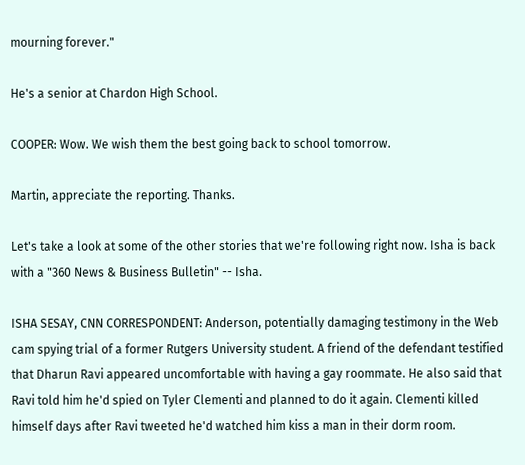mourning forever."

He's a senior at Chardon High School.

COOPER: Wow. We wish them the best going back to school tomorrow.

Martin, appreciate the reporting. Thanks.

Let's take a look at some of the other stories that we're following right now. Isha is back with a "360 News & Business Bulletin" -- Isha.

ISHA SESAY, CNN CORRESPONDENT: Anderson, potentially damaging testimony in the Web cam spying trial of a former Rutgers University student. A friend of the defendant testified that Dharun Ravi appeared uncomfortable with having a gay roommate. He also said that Ravi told him he'd spied on Tyler Clementi and planned to do it again. Clementi killed himself days after Ravi tweeted he'd watched him kiss a man in their dorm room.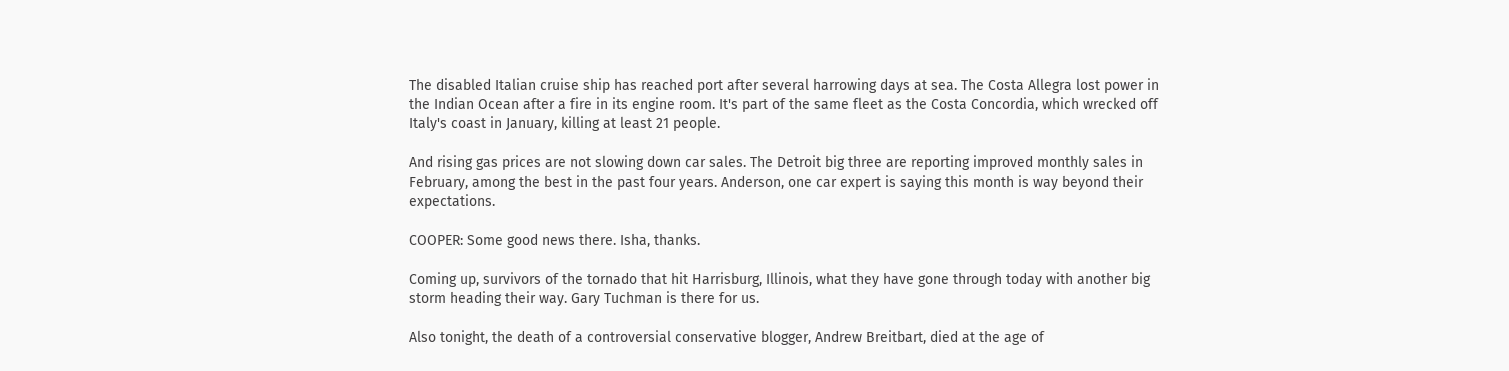The disabled Italian cruise ship has reached port after several harrowing days at sea. The Costa Allegra lost power in the Indian Ocean after a fire in its engine room. It's part of the same fleet as the Costa Concordia, which wrecked off Italy's coast in January, killing at least 21 people.

And rising gas prices are not slowing down car sales. The Detroit big three are reporting improved monthly sales in February, among the best in the past four years. Anderson, one car expert is saying this month is way beyond their expectations.

COOPER: Some good news there. Isha, thanks.

Coming up, survivors of the tornado that hit Harrisburg, Illinois, what they have gone through today with another big storm heading their way. Gary Tuchman is there for us.

Also tonight, the death of a controversial conservative blogger, Andrew Breitbart, died at the age of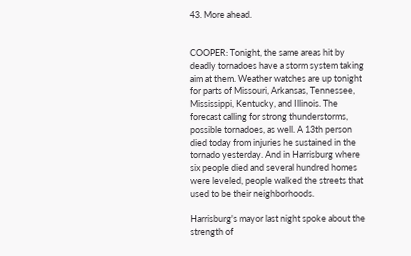43. More ahead.


COOPER: Tonight, the same areas hit by deadly tornadoes have a storm system taking aim at them. Weather watches are up tonight for parts of Missouri, Arkansas, Tennessee, Mississippi, Kentucky, and Illinois. The forecast calling for strong thunderstorms, possible tornadoes, as well. A 13th person died today from injuries he sustained in the tornado yesterday. And in Harrisburg where six people died and several hundred homes were leveled, people walked the streets that used to be their neighborhoods.

Harrisburg's mayor last night spoke about the strength of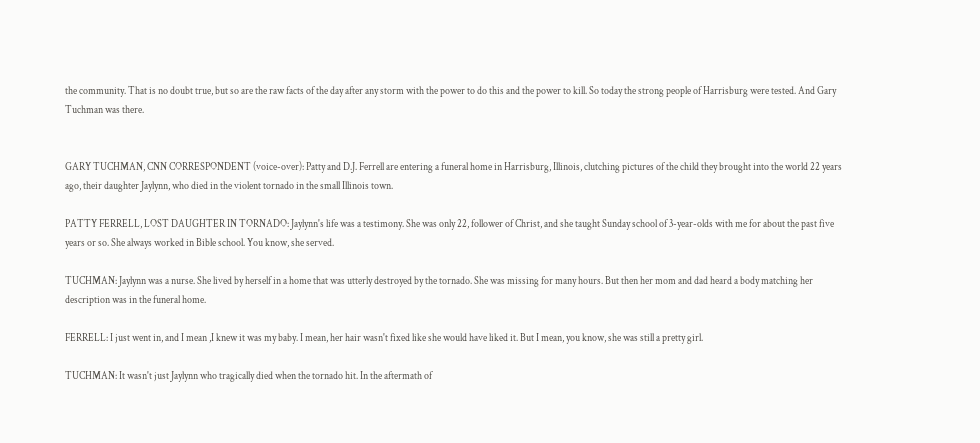the community. That is no doubt true, but so are the raw facts of the day after any storm with the power to do this and the power to kill. So today the strong people of Harrisburg were tested. And Gary Tuchman was there.


GARY TUCHMAN, CNN CORRESPONDENT (voice-over): Patty and D.J. Ferrell are entering a funeral home in Harrisburg, Illinois, clutching pictures of the child they brought into the world 22 years ago, their daughter Jaylynn, who died in the violent tornado in the small Illinois town.

PATTY FERRELL, LOST DAUGHTER IN TORNADO: Jaylynn's life was a testimony. She was only 22, follower of Christ, and she taught Sunday school of 3-year-olds with me for about the past five years or so. She always worked in Bible school. You know, she served.

TUCHMAN: Jaylynn was a nurse. She lived by herself in a home that was utterly destroyed by the tornado. She was missing for many hours. But then her mom and dad heard a body matching her description was in the funeral home.

FERRELL: I just went in, and I mean ,I knew it was my baby. I mean, her hair wasn't fixed like she would have liked it. But I mean, you know, she was still a pretty girl.

TUCHMAN: It wasn't just Jaylynn who tragically died when the tornado hit. In the aftermath of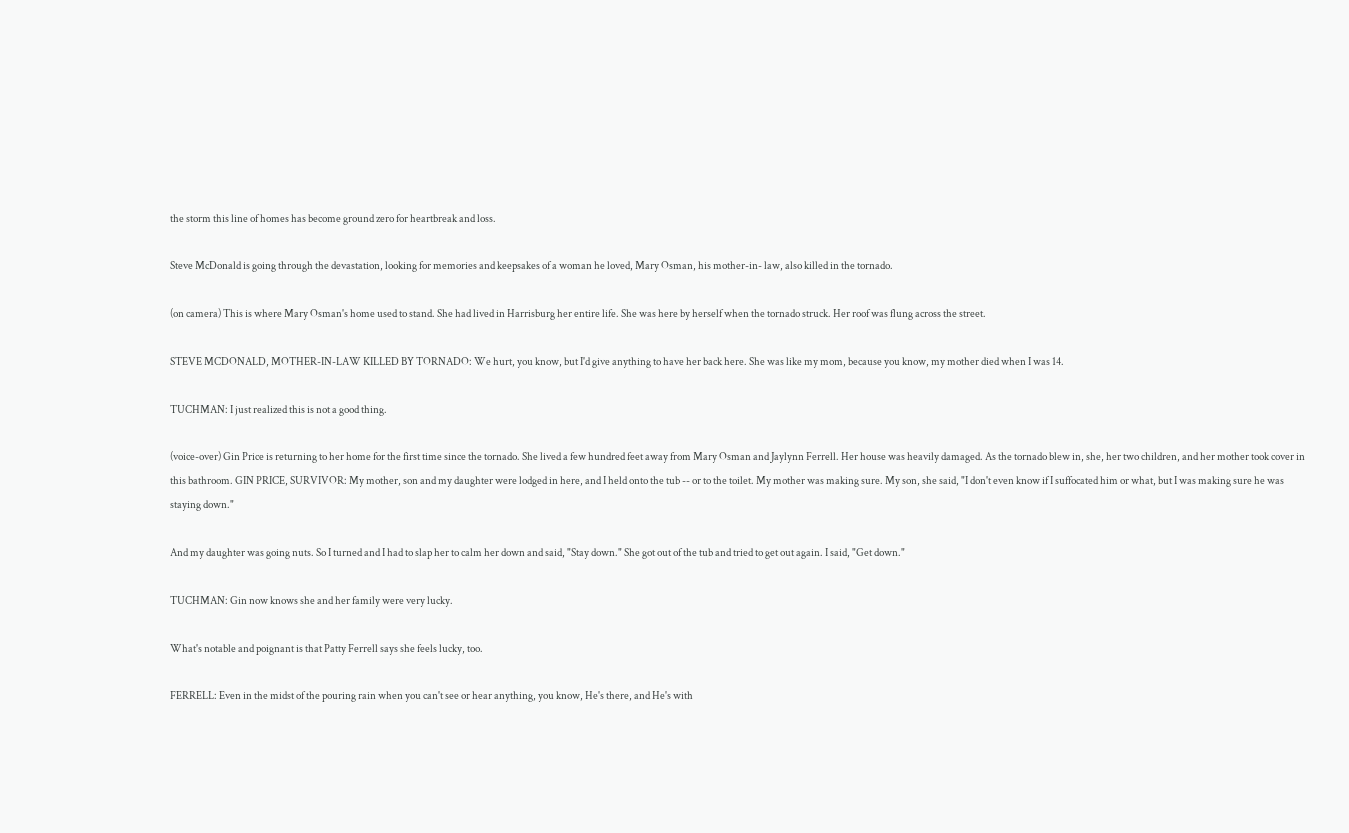the storm this line of homes has become ground zero for heartbreak and loss.

Steve McDonald is going through the devastation, looking for memories and keepsakes of a woman he loved, Mary Osman, his mother-in- law, also killed in the tornado.

(on camera) This is where Mary Osman's home used to stand. She had lived in Harrisburg her entire life. She was here by herself when the tornado struck. Her roof was flung across the street.

STEVE MCDONALD, MOTHER-IN-LAW KILLED BY TORNADO: We hurt, you know, but I'd give anything to have her back here. She was like my mom, because you know, my mother died when I was 14.

TUCHMAN: I just realized this is not a good thing.

(voice-over) Gin Price is returning to her home for the first time since the tornado. She lived a few hundred feet away from Mary Osman and Jaylynn Ferrell. Her house was heavily damaged. As the tornado blew in, she, her two children, and her mother took cover in this bathroom. GIN PRICE, SURVIVOR: My mother, son and my daughter were lodged in here, and I held onto the tub -- or to the toilet. My mother was making sure. My son, she said, "I don't even know if I suffocated him or what, but I was making sure he was staying down."

And my daughter was going nuts. So I turned and I had to slap her to calm her down and said, "Stay down." She got out of the tub and tried to get out again. I said, "Get down."

TUCHMAN: Gin now knows she and her family were very lucky.

What's notable and poignant is that Patty Ferrell says she feels lucky, too.

FERRELL: Even in the midst of the pouring rain when you can't see or hear anything, you know, He's there, and He's with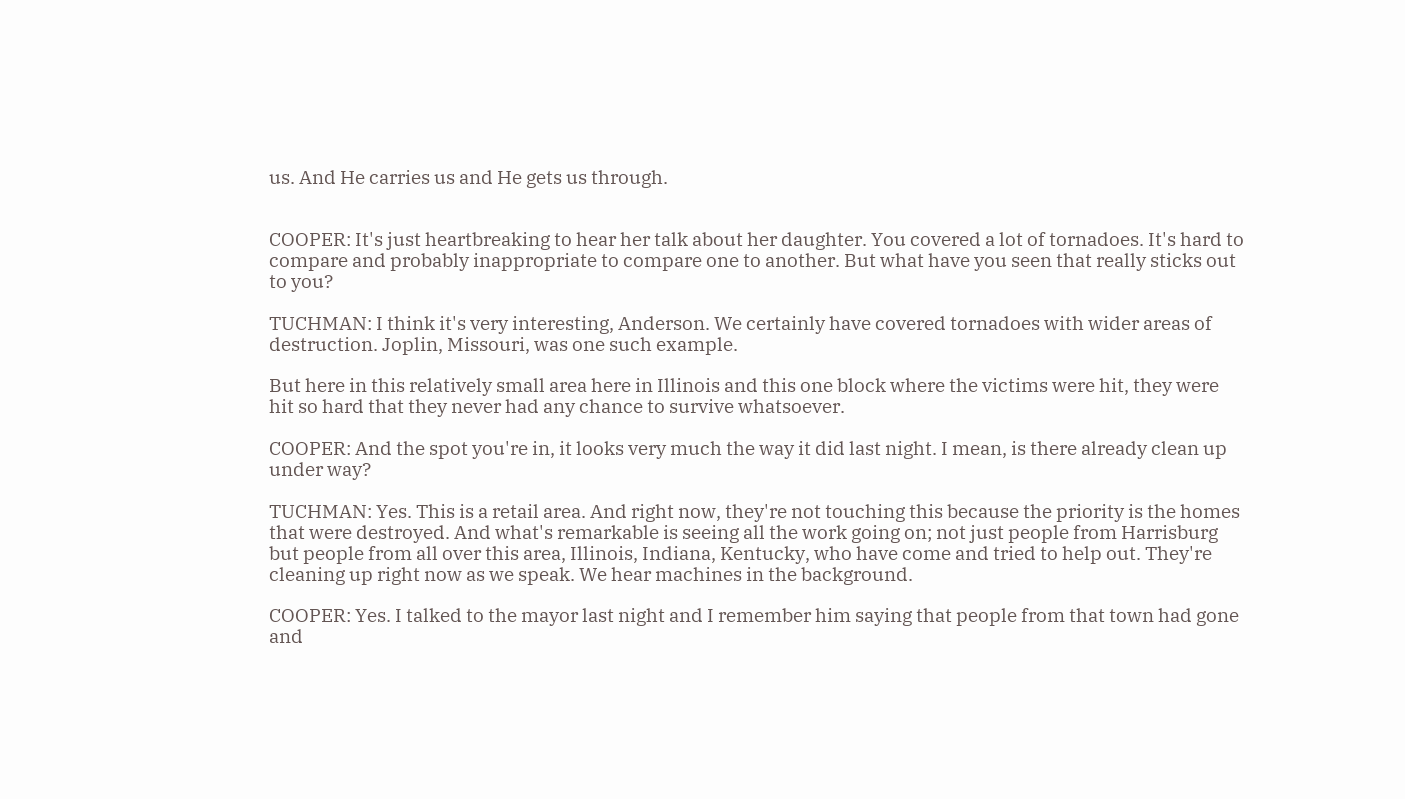us. And He carries us and He gets us through.


COOPER: It's just heartbreaking to hear her talk about her daughter. You covered a lot of tornadoes. It's hard to compare and probably inappropriate to compare one to another. But what have you seen that really sticks out to you?

TUCHMAN: I think it's very interesting, Anderson. We certainly have covered tornadoes with wider areas of destruction. Joplin, Missouri, was one such example.

But here in this relatively small area here in Illinois and this one block where the victims were hit, they were hit so hard that they never had any chance to survive whatsoever.

COOPER: And the spot you're in, it looks very much the way it did last night. I mean, is there already clean up under way?

TUCHMAN: Yes. This is a retail area. And right now, they're not touching this because the priority is the homes that were destroyed. And what's remarkable is seeing all the work going on; not just people from Harrisburg but people from all over this area, Illinois, Indiana, Kentucky, who have come and tried to help out. They're cleaning up right now as we speak. We hear machines in the background.

COOPER: Yes. I talked to the mayor last night and I remember him saying that people from that town had gone and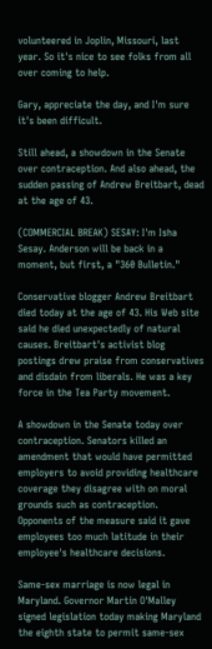volunteered in Joplin, Missouri, last year. So it's nice to see folks from all over coming to help.

Gary, appreciate the day, and I'm sure it's been difficult.

Still ahead, a showdown in the Senate over contraception. And also ahead, the sudden passing of Andrew Breitbart, dead at the age of 43.

(COMMERCIAL BREAK) SESAY: I'm Isha Sesay. Anderson will be back in a moment, but first, a "360 Bulletin."

Conservative blogger Andrew Breitbart died today at the age of 43. His Web site said he died unexpectedly of natural causes. Breitbart's activist blog postings drew praise from conservatives and disdain from liberals. He was a key force in the Tea Party movement.

A showdown in the Senate today over contraception. Senators killed an amendment that would have permitted employers to avoid providing healthcare coverage they disagree with on moral grounds such as contraception. Opponents of the measure said it gave employees too much latitude in their employee's healthcare decisions.

Same-sex marriage is now legal in Maryland. Governor Martin O'Malley signed legislation today making Maryland the eighth state to permit same-sex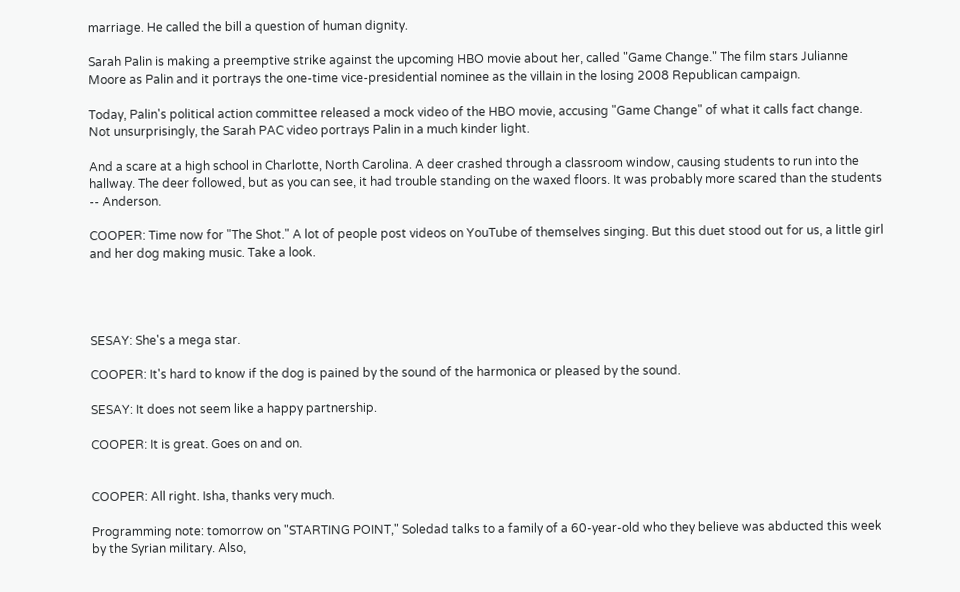marriage. He called the bill a question of human dignity.

Sarah Palin is making a preemptive strike against the upcoming HBO movie about her, called "Game Change." The film stars Julianne Moore as Palin and it portrays the one-time vice-presidential nominee as the villain in the losing 2008 Republican campaign.

Today, Palin's political action committee released a mock video of the HBO movie, accusing "Game Change" of what it calls fact change. Not unsurprisingly, the Sarah PAC video portrays Palin in a much kinder light.

And a scare at a high school in Charlotte, North Carolina. A deer crashed through a classroom window, causing students to run into the hallway. The deer followed, but as you can see, it had trouble standing on the waxed floors. It was probably more scared than the students -- Anderson.

COOPER: Time now for "The Shot." A lot of people post videos on YouTube of themselves singing. But this duet stood out for us, a little girl and her dog making music. Take a look.




SESAY: She's a mega star.

COOPER: It's hard to know if the dog is pained by the sound of the harmonica or pleased by the sound.

SESAY: It does not seem like a happy partnership.

COOPER: It is great. Goes on and on.


COOPER: All right. Isha, thanks very much.

Programming note: tomorrow on "STARTING POINT," Soledad talks to a family of a 60-year-old who they believe was abducted this week by the Syrian military. Also,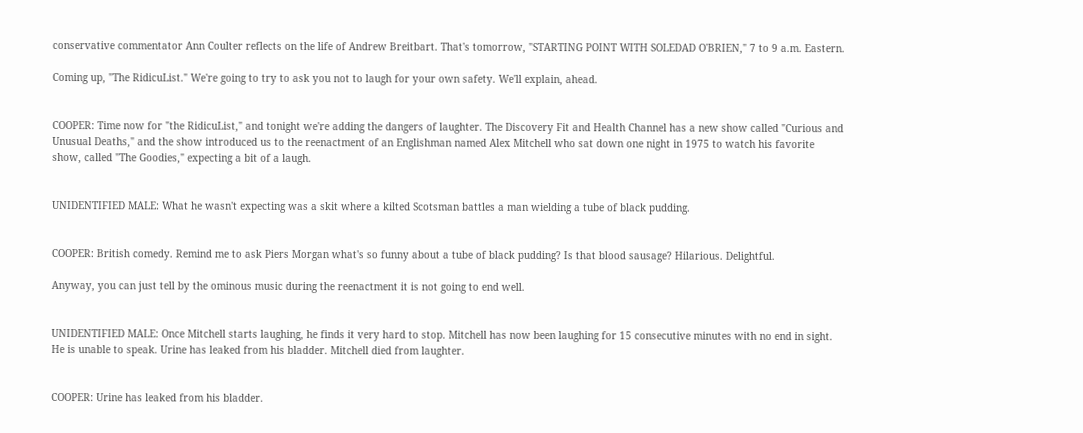conservative commentator Ann Coulter reflects on the life of Andrew Breitbart. That's tomorrow, "STARTING POINT WITH SOLEDAD O'BRIEN," 7 to 9 a.m. Eastern.

Coming up, "The RidicuList." We're going to try to ask you not to laugh for your own safety. We'll explain, ahead.


COOPER: Time now for "the RidicuList," and tonight we're adding the dangers of laughter. The Discovery Fit and Health Channel has a new show called "Curious and Unusual Deaths," and the show introduced us to the reenactment of an Englishman named Alex Mitchell who sat down one night in 1975 to watch his favorite show, called "The Goodies," expecting a bit of a laugh.


UNIDENTIFIED MALE: What he wasn't expecting was a skit where a kilted Scotsman battles a man wielding a tube of black pudding.


COOPER: British comedy. Remind me to ask Piers Morgan what's so funny about a tube of black pudding? Is that blood sausage? Hilarious. Delightful.

Anyway, you can just tell by the ominous music during the reenactment it is not going to end well.


UNIDENTIFIED MALE: Once Mitchell starts laughing, he finds it very hard to stop. Mitchell has now been laughing for 15 consecutive minutes with no end in sight. He is unable to speak. Urine has leaked from his bladder. Mitchell died from laughter.


COOPER: Urine has leaked from his bladder.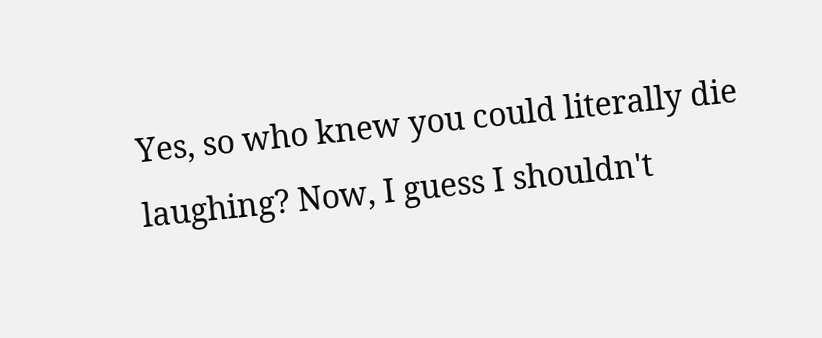Yes, so who knew you could literally die laughing? Now, I guess I shouldn't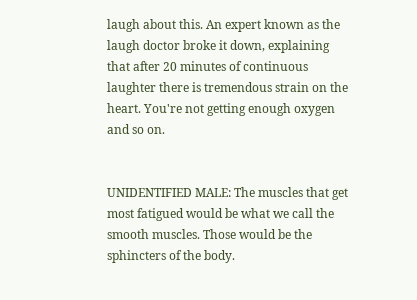laugh about this. An expert known as the laugh doctor broke it down, explaining that after 20 minutes of continuous laughter there is tremendous strain on the heart. You're not getting enough oxygen and so on.


UNIDENTIFIED MALE: The muscles that get most fatigued would be what we call the smooth muscles. Those would be the sphincters of the body.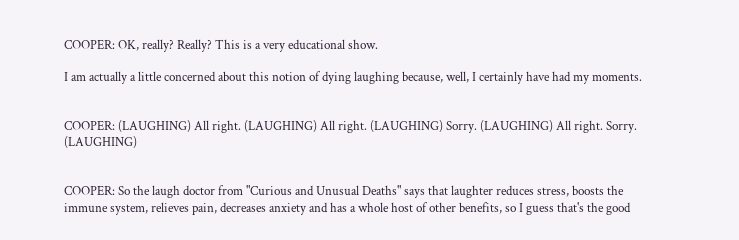COOPER: OK, really? Really? This is a very educational show.

I am actually a little concerned about this notion of dying laughing because, well, I certainly have had my moments.


COOPER: (LAUGHING) All right. (LAUGHING) All right. (LAUGHING) Sorry. (LAUGHING) All right. Sorry. (LAUGHING)


COOPER: So the laugh doctor from "Curious and Unusual Deaths" says that laughter reduces stress, boosts the immune system, relieves pain, decreases anxiety and has a whole host of other benefits, so I guess that's the good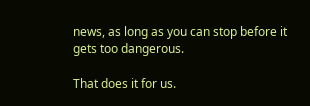news, as long as you can stop before it gets too dangerous.

That does it for us.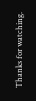Thanks for watching.